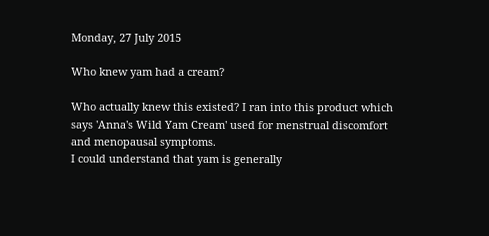Monday, 27 July 2015

Who knew yam had a cream?

Who actually knew this existed? I ran into this product which says 'Anna's Wild Yam Cream' used for menstrual discomfort and menopausal symptoms.
I could understand that yam is generally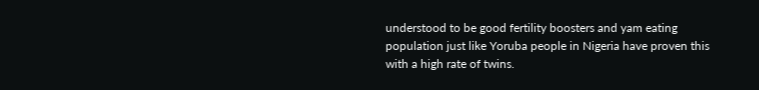understood to be good fertility boosters and yam eating population just like Yoruba people in Nigeria have proven this with a high rate of twins.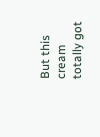But this cream totally got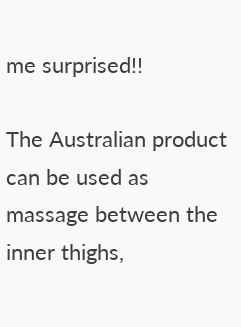me surprised!!

The Australian product can be used as massage between the inner thighs,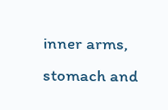inner arms, stomach and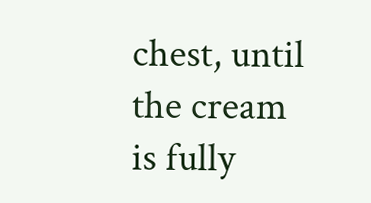chest, until the cream is fully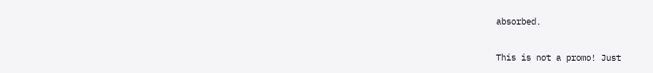absorbed.

This is not a promo! Just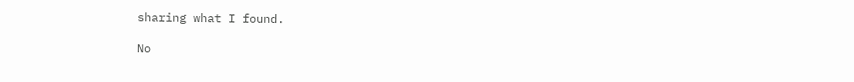sharing what I found.

No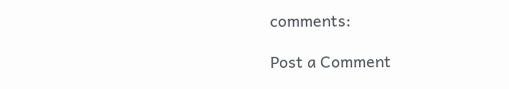comments:

Post a Comment